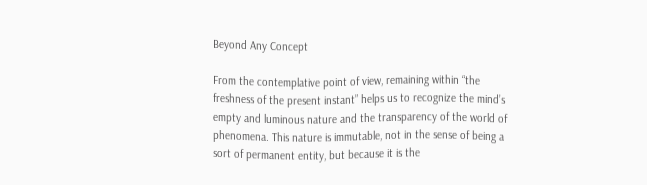Beyond Any Concept

From the contemplative point of view, remaining within “the freshness of the present instant” helps us to recognize the mind’s empty and luminous nature and the transparency of the world of phenomena. This nature is immutable, not in the sense of being a sort of permanent entity, but because it is the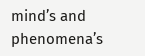mind’s and phenomena’s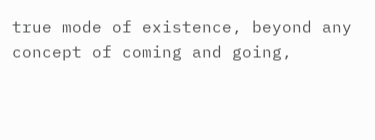true mode of existence, beyond any concept of coming and going,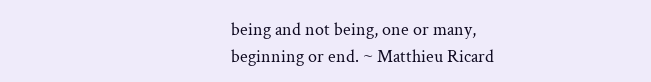being and not being, one or many, beginning or end. ~ Matthieu Ricard